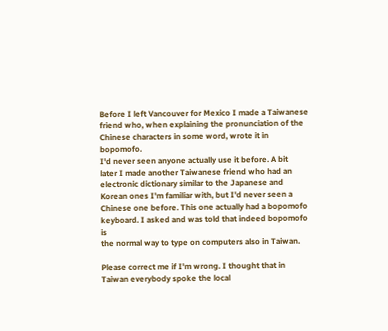Before I left Vancouver for Mexico I made a Taiwanese
friend who, when explaining the pronunciation of the
Chinese characters in some word, wrote it in bopomofo.
I'd never seen anyone actually use it before. A bit
later I made another Taiwanese friend who had an
electronic dictionary similar to the Japanese and
Korean ones I'm familiar with, but I'd never seen a
Chinese one before. This one actually had a bopomofo
keyboard. I asked and was told that indeed bopomofo is
the normal way to type on computers also in Taiwan.

Please correct me if I'm wrong. I thought that in
Taiwan everybody spoke the local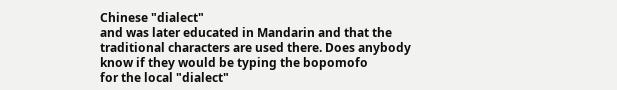Chinese "dialect"
and was later educated in Mandarin and that the
traditional characters are used there. Does anybody
know if they would be typing the bopomofo
for the local "dialect"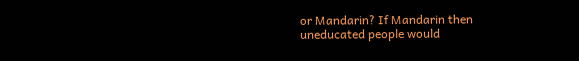or Mandarin? If Mandarin then
uneducated people would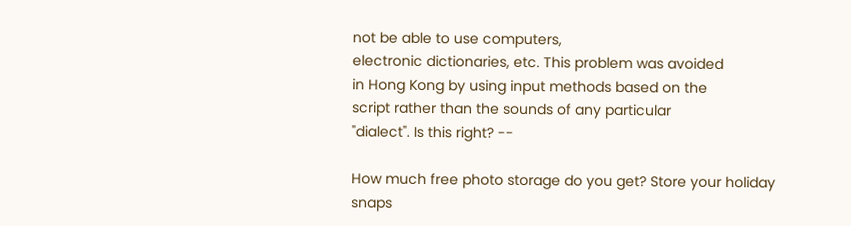not be able to use computers,
electronic dictionaries, etc. This problem was avoided
in Hong Kong by using input methods based on the
script rather than the sounds of any particular
"dialect". Is this right? --

How much free photo storage do you get? Store your holiday
snaps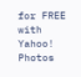for FREE with Yahoo! Photos